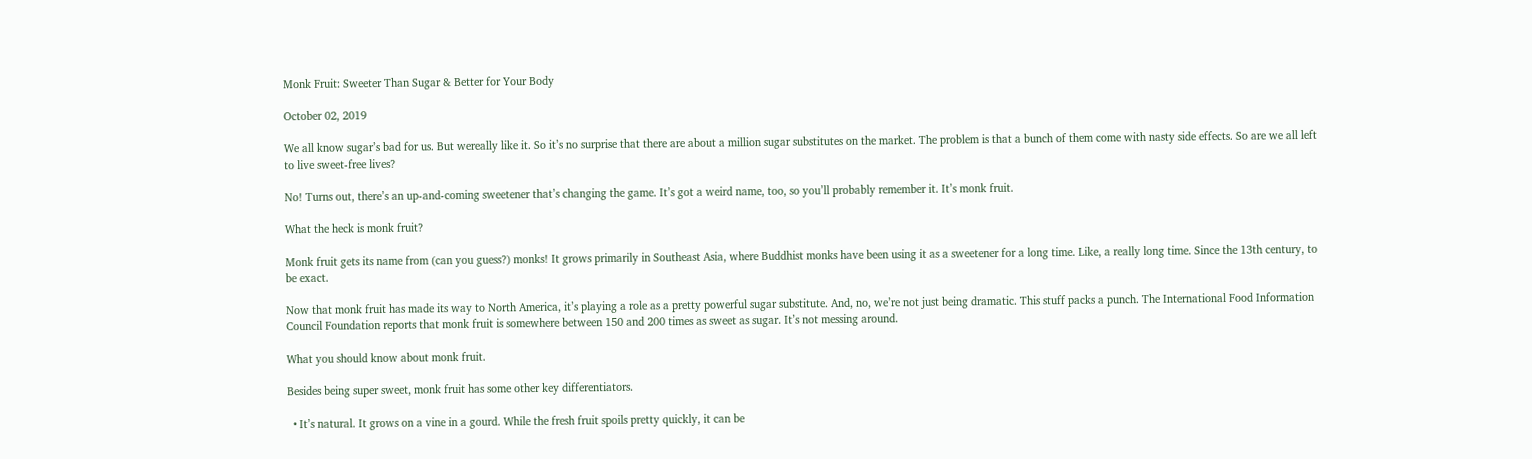Monk Fruit: Sweeter Than Sugar & Better for Your Body

October 02, 2019

We all know sugar’s bad for us. But wereally like it. So it’s no surprise that there are about a million sugar substitutes on the market. The problem is that a bunch of them come with nasty side effects. So are we all left to live sweet-free lives?

No! Turns out, there’s an up-and-coming sweetener that’s changing the game. It’s got a weird name, too, so you’ll probably remember it. It’s monk fruit.

What the heck is monk fruit?

Monk fruit gets its name from (can you guess?) monks! It grows primarily in Southeast Asia, where Buddhist monks have been using it as a sweetener for a long time. Like, a really long time. Since the 13th century, to be exact.

Now that monk fruit has made its way to North America, it’s playing a role as a pretty powerful sugar substitute. And, no, we’re not just being dramatic. This stuff packs a punch. The International Food Information Council Foundation reports that monk fruit is somewhere between 150 and 200 times as sweet as sugar. It’s not messing around.

What you should know about monk fruit.

Besides being super sweet, monk fruit has some other key differentiators.

  • It’s natural. It grows on a vine in a gourd. While the fresh fruit spoils pretty quickly, it can be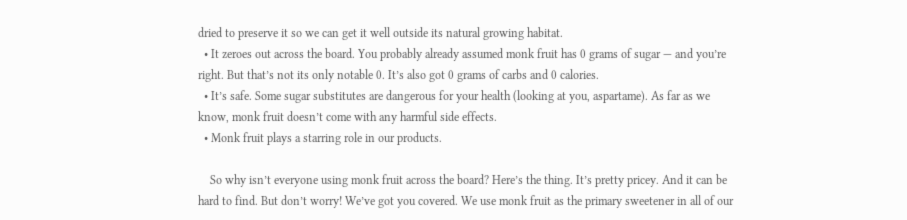dried to preserve it so we can get it well outside its natural growing habitat.
  • It zeroes out across the board. You probably already assumed monk fruit has 0 grams of sugar — and you’re right. But that’s not its only notable 0. It’s also got 0 grams of carbs and 0 calories.
  • It’s safe. Some sugar substitutes are dangerous for your health (looking at you, aspartame). As far as we know, monk fruit doesn’t come with any harmful side effects.
  • Monk fruit plays a starring role in our products.

    So why isn’t everyone using monk fruit across the board? Here’s the thing. It’s pretty pricey. And it can be hard to find. But don’t worry! We’ve got you covered. We use monk fruit as the primary sweetener in all of our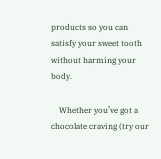products so you can satisfy your sweet tooth without harming your body.

    Whether you’ve got a chocolate craving (try our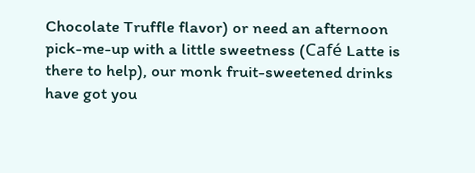Chocolate Truffle flavor) or need an afternoon pick-me-up with a little sweetness (Café Latte is there to help), our monk fruit-sweetened drinks have got you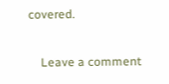covered.

    Leave a comment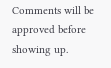Comments will be approved before showing up.